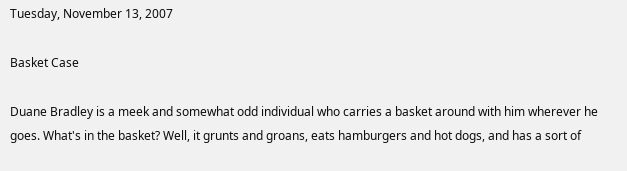Tuesday, November 13, 2007

Basket Case

Duane Bradley is a meek and somewhat odd individual who carries a basket around with him wherever he goes. What's in the basket? Well, it grunts and groans, eats hamburgers and hot dogs, and has a sort of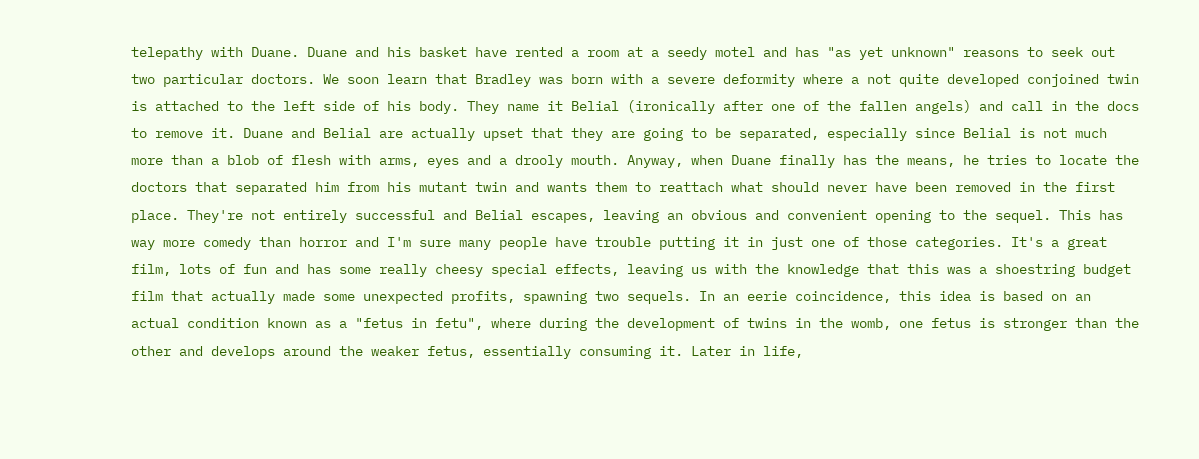telepathy with Duane. Duane and his basket have rented a room at a seedy motel and has "as yet unknown" reasons to seek out two particular doctors. We soon learn that Bradley was born with a severe deformity where a not quite developed conjoined twin is attached to the left side of his body. They name it Belial (ironically after one of the fallen angels) and call in the docs to remove it. Duane and Belial are actually upset that they are going to be separated, especially since Belial is not much more than a blob of flesh with arms, eyes and a drooly mouth. Anyway, when Duane finally has the means, he tries to locate the doctors that separated him from his mutant twin and wants them to reattach what should never have been removed in the first place. They're not entirely successful and Belial escapes, leaving an obvious and convenient opening to the sequel. This has way more comedy than horror and I'm sure many people have trouble putting it in just one of those categories. It's a great film, lots of fun and has some really cheesy special effects, leaving us with the knowledge that this was a shoestring budget film that actually made some unexpected profits, spawning two sequels. In an eerie coincidence, this idea is based on an actual condition known as a "fetus in fetu", where during the development of twins in the womb, one fetus is stronger than the other and develops around the weaker fetus, essentially consuming it. Later in life,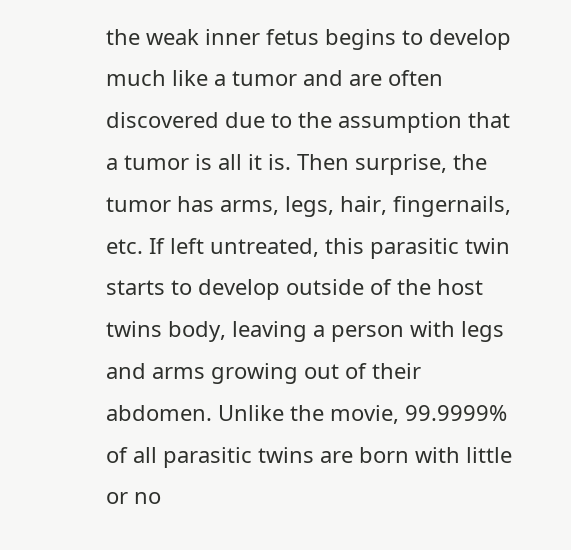the weak inner fetus begins to develop much like a tumor and are often discovered due to the assumption that a tumor is all it is. Then surprise, the tumor has arms, legs, hair, fingernails, etc. If left untreated, this parasitic twin starts to develop outside of the host twins body, leaving a person with legs and arms growing out of their abdomen. Unlike the movie, 99.9999% of all parasitic twins are born with little or no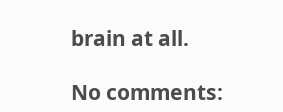brain at all.

No comments: